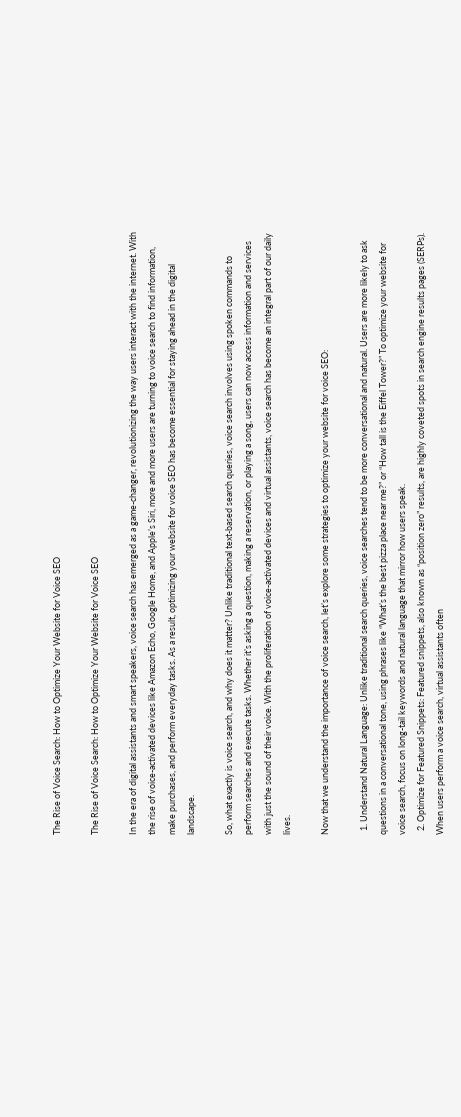The Rise of Voice Search: How to Optimize Your Website for Voice SEO

The Rise of Voice Search: How to Optimize Your Website for Voice SEO

In the era of digital assistants and smart speakers, voice search has emerged as a game-changer, revolutionizing the way users interact with the internet. With the rise of voice-activated devices like Amazon Echo, Google Home, and Apple’s Siri, more and more users are turning to voice search to find information, make purchases, and perform everyday tasks. As a result, optimizing your website for voice SEO has become essential for staying ahead in the digital landscape.

So, what exactly is voice search, and why does it matter? Unlike traditional text-based search queries, voice search involves using spoken commands to perform searches and execute tasks. Whether it’s asking a question, making a reservation, or playing a song, users can now access information and services with just the sound of their voice. With the proliferation of voice-activated devices and virtual assistants, voice search has become an integral part of our daily lives.

Now that we understand the importance of voice search, let’s explore some strategies to optimize your website for voice SEO:

  1. Understand Natural Language: Unlike traditional search queries, voice searches tend to be more conversational and natural. Users are more likely to ask questions in a conversational tone, using phrases like “What’s the best pizza place near me?” or “How tall is the Eiffel Tower?” To optimize your website for voice search, focus on long-tail keywords and natural language that mirror how users speak.
  2. Optimize for Featured Snippets: Featured snippets, also known as “position zero” results, are highly coveted spots in search engine results pages (SERPs). When users perform a voice search, virtual assistants often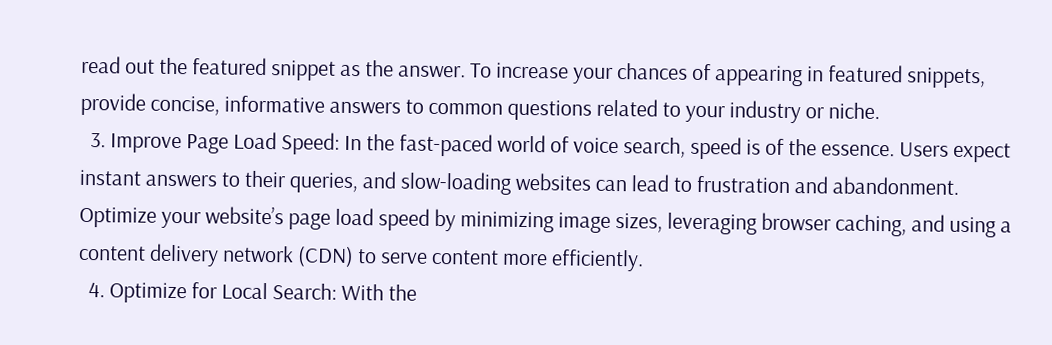read out the featured snippet as the answer. To increase your chances of appearing in featured snippets, provide concise, informative answers to common questions related to your industry or niche.
  3. Improve Page Load Speed: In the fast-paced world of voice search, speed is of the essence. Users expect instant answers to their queries, and slow-loading websites can lead to frustration and abandonment. Optimize your website’s page load speed by minimizing image sizes, leveraging browser caching, and using a content delivery network (CDN) to serve content more efficiently.
  4. Optimize for Local Search: With the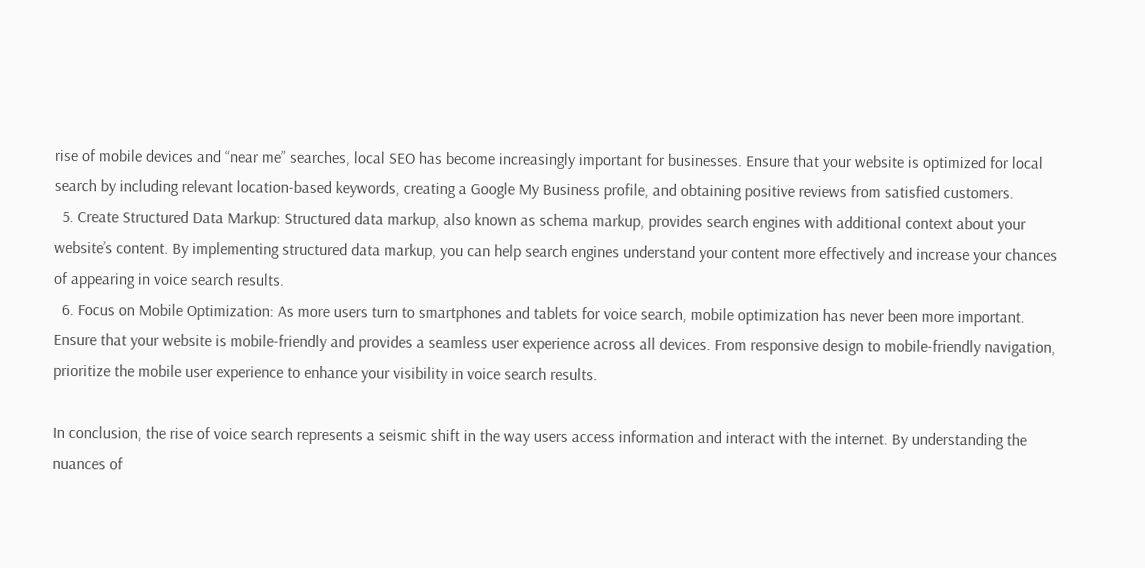rise of mobile devices and “near me” searches, local SEO has become increasingly important for businesses. Ensure that your website is optimized for local search by including relevant location-based keywords, creating a Google My Business profile, and obtaining positive reviews from satisfied customers.
  5. Create Structured Data Markup: Structured data markup, also known as schema markup, provides search engines with additional context about your website’s content. By implementing structured data markup, you can help search engines understand your content more effectively and increase your chances of appearing in voice search results.
  6. Focus on Mobile Optimization: As more users turn to smartphones and tablets for voice search, mobile optimization has never been more important. Ensure that your website is mobile-friendly and provides a seamless user experience across all devices. From responsive design to mobile-friendly navigation, prioritize the mobile user experience to enhance your visibility in voice search results.

In conclusion, the rise of voice search represents a seismic shift in the way users access information and interact with the internet. By understanding the nuances of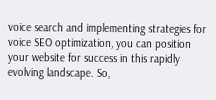voice search and implementing strategies for voice SEO optimization, you can position your website for success in this rapidly evolving landscape. So,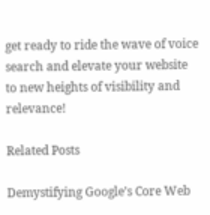get ready to ride the wave of voice search and elevate your website to new heights of visibility and relevance!

Related Posts

Demystifying Google’s Core Web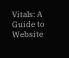Vitals: A Guide to Website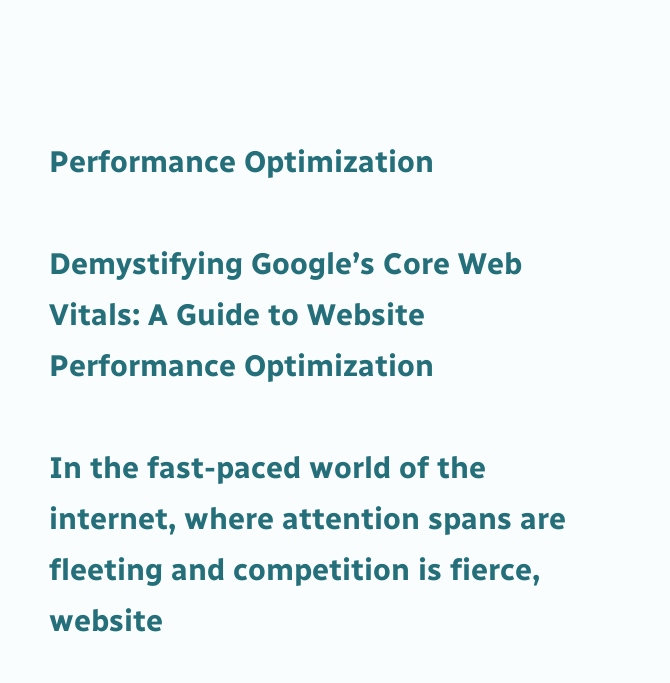Performance Optimization

Demystifying Google’s Core Web Vitals: A Guide to Website Performance Optimization

In the fast-paced world of the internet, where attention spans are fleeting and competition is fierce, website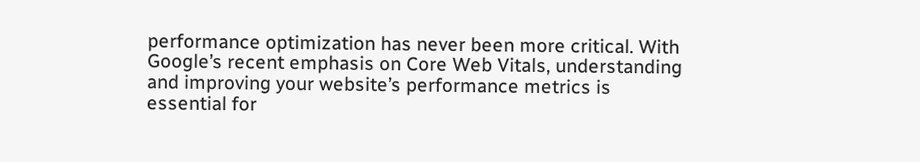performance optimization has never been more critical. With Google’s recent emphasis on Core Web Vitals, understanding and improving your website’s performance metrics is essential for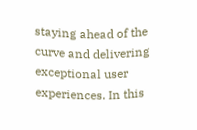staying ahead of the curve and delivering exceptional user experiences. In this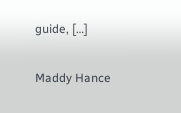guide, […]

Maddy Hance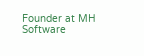Founder at MH Software